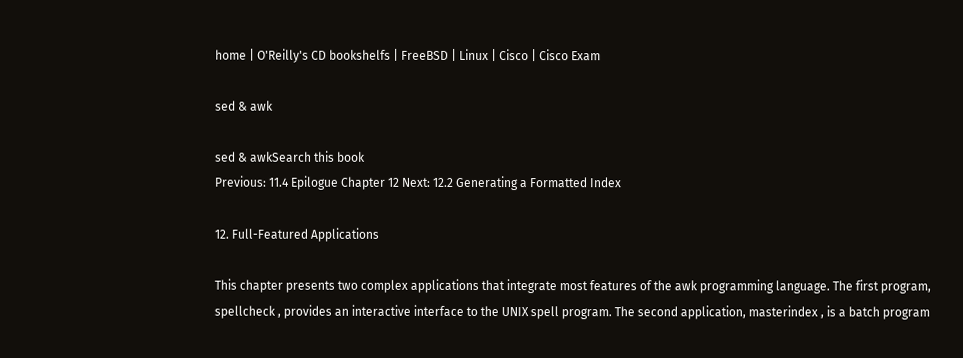home | O'Reilly's CD bookshelfs | FreeBSD | Linux | Cisco | Cisco Exam

sed & awk

sed & awkSearch this book
Previous: 11.4 Epilogue Chapter 12 Next: 12.2 Generating a Formatted Index

12. Full-Featured Applications

This chapter presents two complex applications that integrate most features of the awk programming language. The first program, spellcheck , provides an interactive interface to the UNIX spell program. The second application, masterindex , is a batch program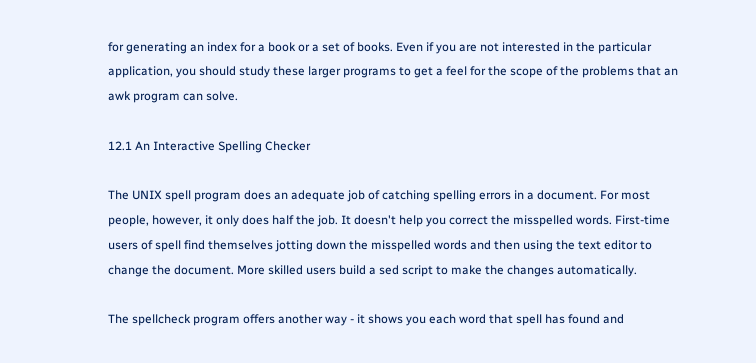for generating an index for a book or a set of books. Even if you are not interested in the particular application, you should study these larger programs to get a feel for the scope of the problems that an awk program can solve.

12.1 An Interactive Spelling Checker

The UNIX spell program does an adequate job of catching spelling errors in a document. For most people, however, it only does half the job. It doesn't help you correct the misspelled words. First-time users of spell find themselves jotting down the misspelled words and then using the text editor to change the document. More skilled users build a sed script to make the changes automatically.

The spellcheck program offers another way - it shows you each word that spell has found and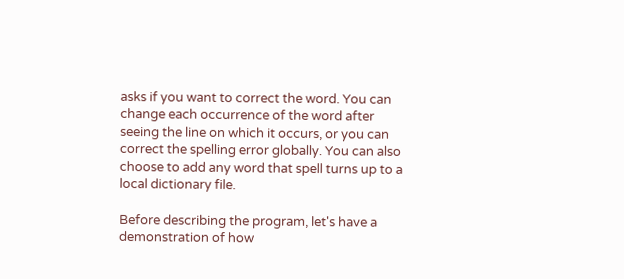asks if you want to correct the word. You can change each occurrence of the word after seeing the line on which it occurs, or you can correct the spelling error globally. You can also choose to add any word that spell turns up to a local dictionary file.

Before describing the program, let's have a demonstration of how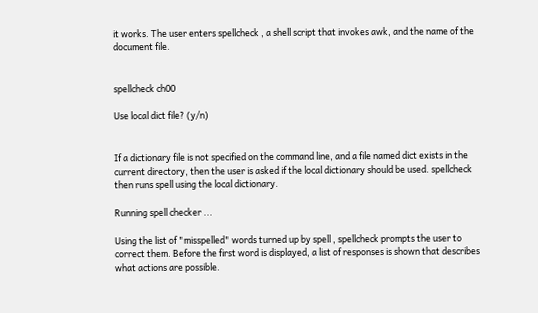it works. The user enters spellcheck , a shell script that invokes awk, and the name of the document file.


spellcheck ch00

Use local dict file? (y/n)


If a dictionary file is not specified on the command line, and a file named dict exists in the current directory, then the user is asked if the local dictionary should be used. spellcheck then runs spell using the local dictionary.

Running spell checker ...

Using the list of "misspelled" words turned up by spell , spellcheck prompts the user to correct them. Before the first word is displayed, a list of responses is shown that describes what actions are possible.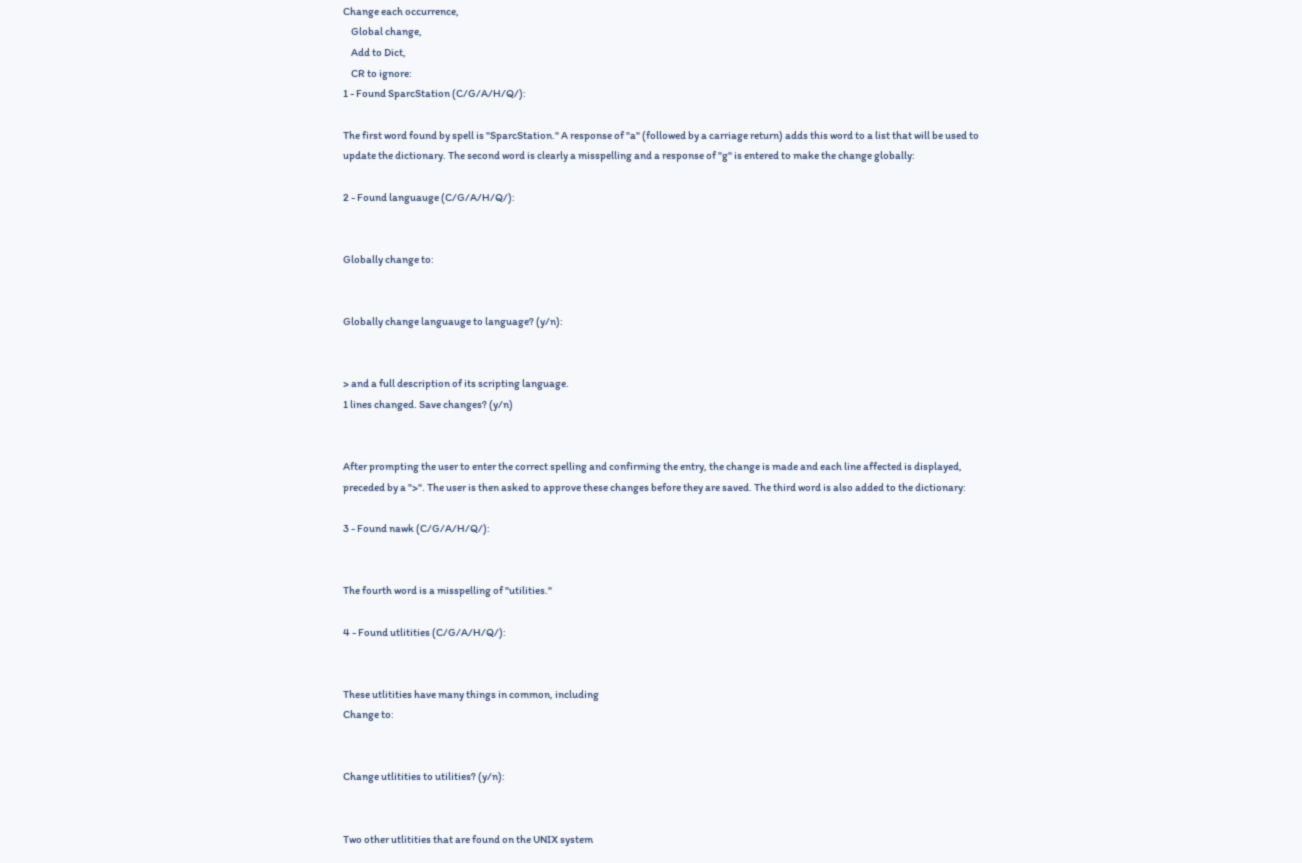Change each occurrence,
    Global change,
    Add to Dict,
    CR to ignore:
1 - Found SparcStation (C/G/A/H/Q/):

The first word found by spell is "SparcStation." A response of "a" (followed by a carriage return) adds this word to a list that will be used to update the dictionary. The second word is clearly a misspelling and a response of "g" is entered to make the change globally:

2 - Found languauge (C/G/A/H/Q/):


Globally change to:


Globally change languauge to language? (y/n):


> and a full description of its scripting language.
1 lines changed. Save changes? (y/n)


After prompting the user to enter the correct spelling and confirming the entry, the change is made and each line affected is displayed, preceded by a ">". The user is then asked to approve these changes before they are saved. The third word is also added to the dictionary:

3 - Found nawk (C/G/A/H/Q/):


The fourth word is a misspelling of "utilities."

4 - Found utlitities (C/G/A/H/Q/):


These utlitities have many things in common, including
Change to:


Change utlitities to utilities? (y/n):


Two other utlitities that are found on the UNIX system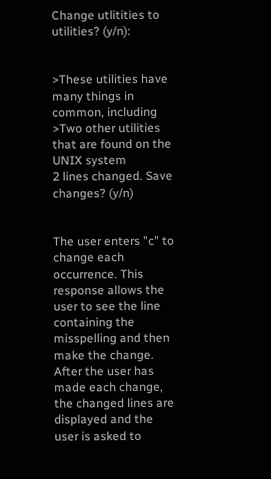Change utlitities to utilities? (y/n):


>These utilities have many things in common, including
>Two other utilities that are found on the UNIX system
2 lines changed. Save changes? (y/n)


The user enters "c" to change each occurrence. This response allows the user to see the line containing the misspelling and then make the change. After the user has made each change, the changed lines are displayed and the user is asked to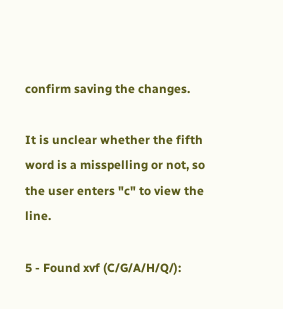confirm saving the changes.

It is unclear whether the fifth word is a misspelling or not, so the user enters "c" to view the line.

5 - Found xvf (C/G/A/H/Q/):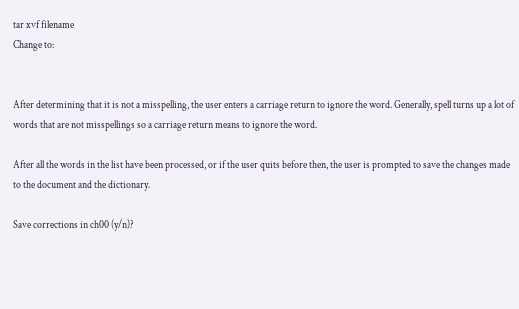tar xvf filename
Change to:


After determining that it is not a misspelling, the user enters a carriage return to ignore the word. Generally, spell turns up a lot of words that are not misspellings so a carriage return means to ignore the word.

After all the words in the list have been processed, or if the user quits before then, the user is prompted to save the changes made to the document and the dictionary.

Save corrections in ch00 (y/n)?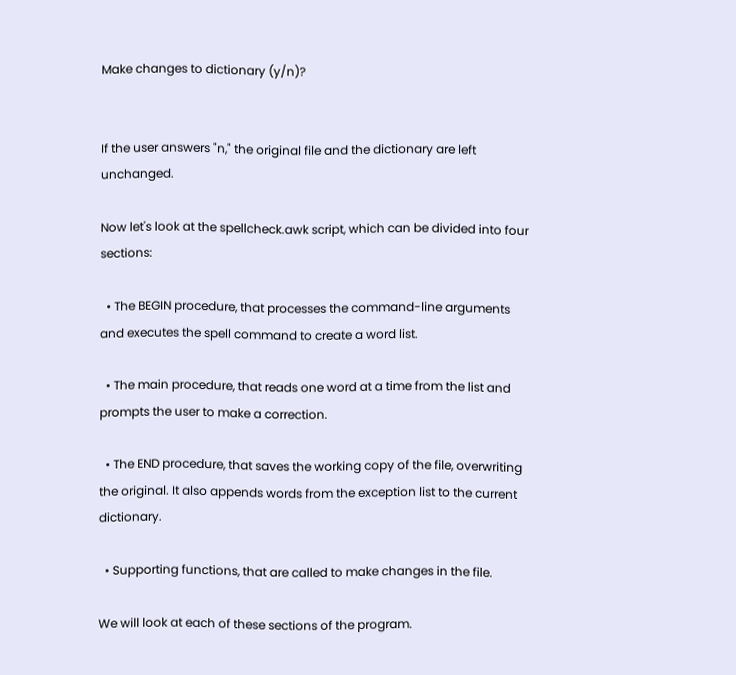Make changes to dictionary (y/n)?


If the user answers "n," the original file and the dictionary are left unchanged.

Now let's look at the spellcheck.awk script, which can be divided into four sections:

  • The BEGIN procedure, that processes the command-line arguments and executes the spell command to create a word list.

  • The main procedure, that reads one word at a time from the list and prompts the user to make a correction.

  • The END procedure, that saves the working copy of the file, overwriting the original. It also appends words from the exception list to the current dictionary.

  • Supporting functions, that are called to make changes in the file.

We will look at each of these sections of the program.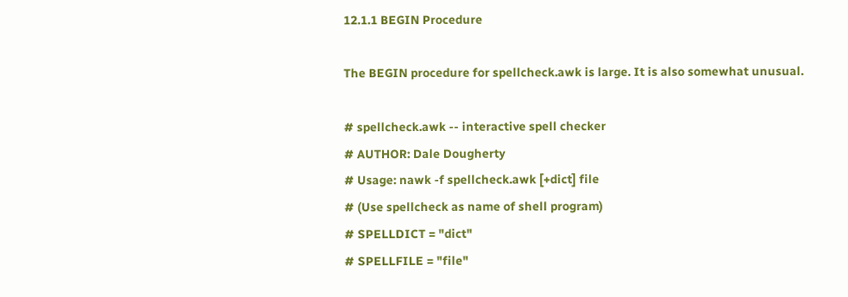12.1.1 BEGIN Procedure

The BEGIN procedure for spellcheck.awk is large. It is also somewhat unusual.

# spellcheck.awk -- interactive spell checker
# AUTHOR: Dale Dougherty
# Usage: nawk -f spellcheck.awk [+dict] file
# (Use spellcheck as name of shell program)
# SPELLDICT = "dict"
# SPELLFILE = "file"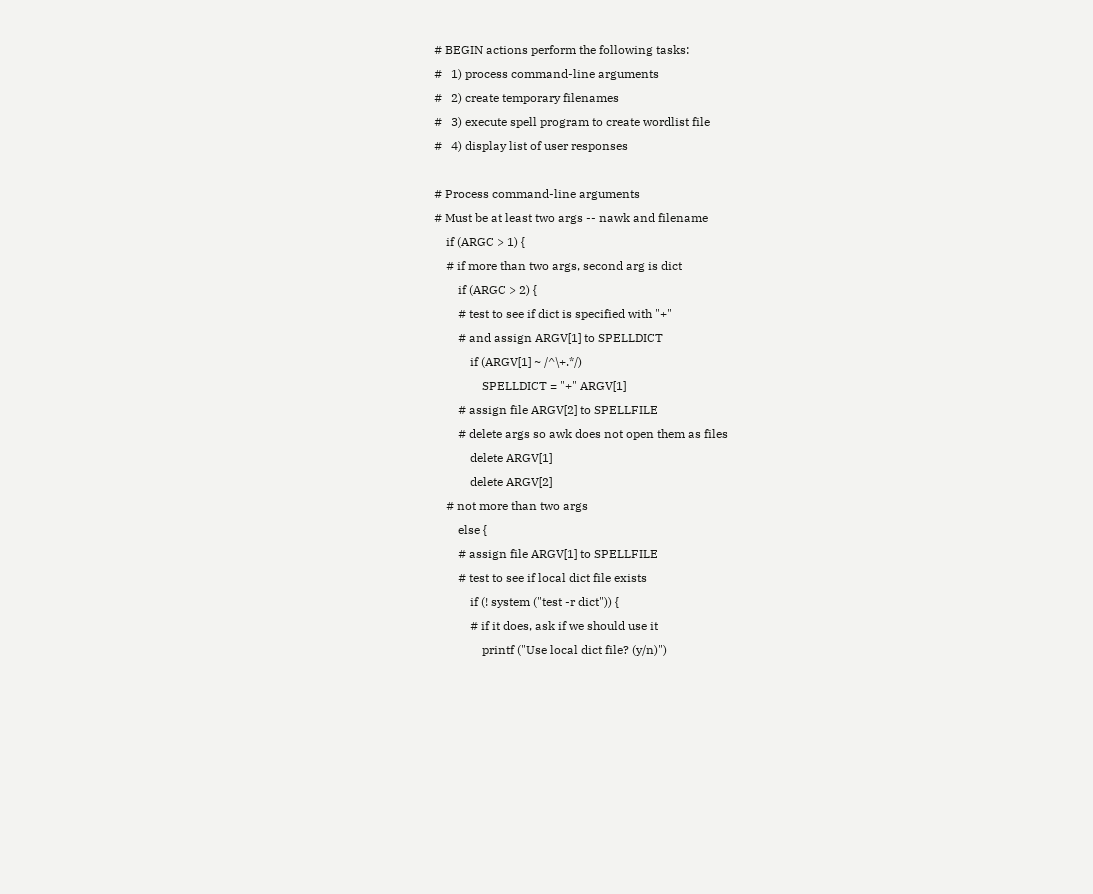# BEGIN actions perform the following tasks:
#   1) process command-line arguments
#   2) create temporary filenames
#   3) execute spell program to create wordlist file
#   4) display list of user responses

# Process command-line arguments
# Must be at least two args -- nawk and filename
    if (ARGC > 1) {
    # if more than two args, second arg is dict
        if (ARGC > 2) {
        # test to see if dict is specified with "+"
        # and assign ARGV[1] to SPELLDICT
            if (ARGV[1] ~ /^\+.*/)
                SPELLDICT = "+" ARGV[1]
        # assign file ARGV[2] to SPELLFILE
        # delete args so awk does not open them as files
            delete ARGV[1]
            delete ARGV[2]
    # not more than two args
        else {
        # assign file ARGV[1] to SPELLFILE
        # test to see if local dict file exists
            if (! system ("test -r dict")) {
            # if it does, ask if we should use it
                printf ("Use local dict file? (y/n)")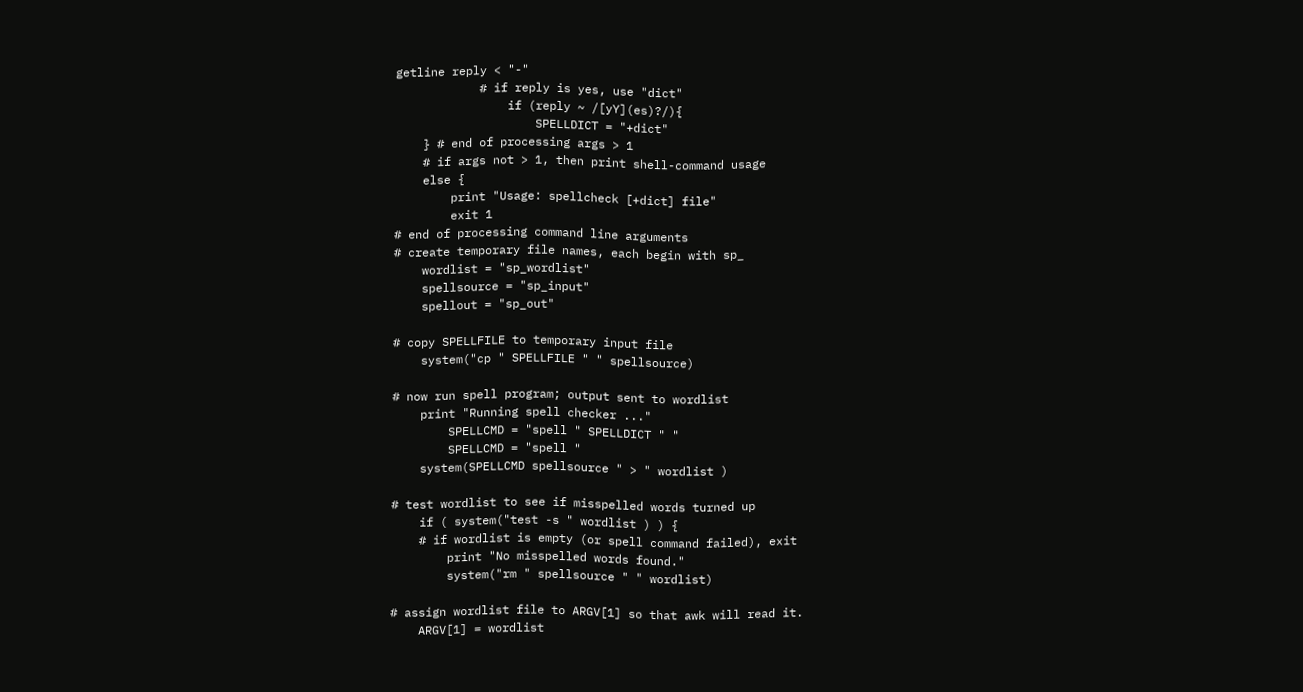getline reply < "-"
            # if reply is yes, use "dict"
                if (reply ~ /[yY](es)?/){
                    SPELLDICT = "+dict"
    } # end of processing args > 1
    # if args not > 1, then print shell-command usage
    else {
        print "Usage: spellcheck [+dict] file"
        exit 1
# end of processing command line arguments
# create temporary file names, each begin with sp_
    wordlist = "sp_wordlist"
    spellsource = "sp_input"
    spellout = "sp_out"

# copy SPELLFILE to temporary input file
    system("cp " SPELLFILE " " spellsource)

# now run spell program; output sent to wordlist
    print "Running spell checker ..."
        SPELLCMD = "spell " SPELLDICT " "
        SPELLCMD = "spell "
    system(SPELLCMD spellsource " > " wordlist )

# test wordlist to see if misspelled words turned up
    if ( system("test -s " wordlist ) ) {
    # if wordlist is empty (or spell command failed), exit
        print "No misspelled words found."
        system("rm " spellsource " " wordlist)

# assign wordlist file to ARGV[1] so that awk will read it.
    ARGV[1] = wordlist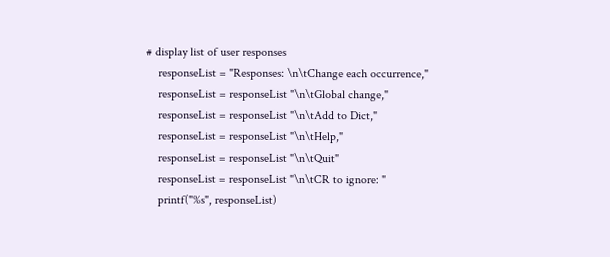# display list of user responses
    responseList = "Responses: \n\tChange each occurrence,"
    responseList = responseList "\n\tGlobal change,"
    responseList = responseList "\n\tAdd to Dict,"
    responseList = responseList "\n\tHelp,"
    responseList = responseList "\n\tQuit"
    responseList = responseList "\n\tCR to ignore: "
    printf("%s", responseList)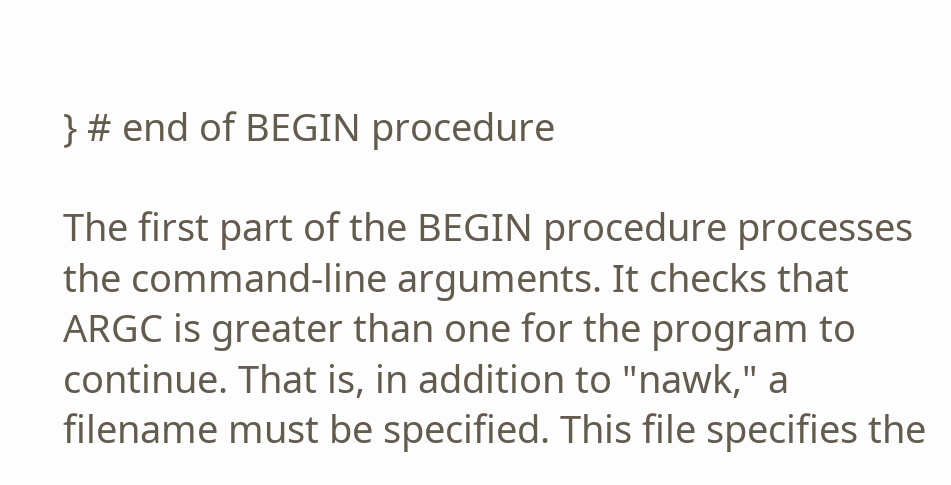} # end of BEGIN procedure

The first part of the BEGIN procedure processes the command-line arguments. It checks that ARGC is greater than one for the program to continue. That is, in addition to "nawk," a filename must be specified. This file specifies the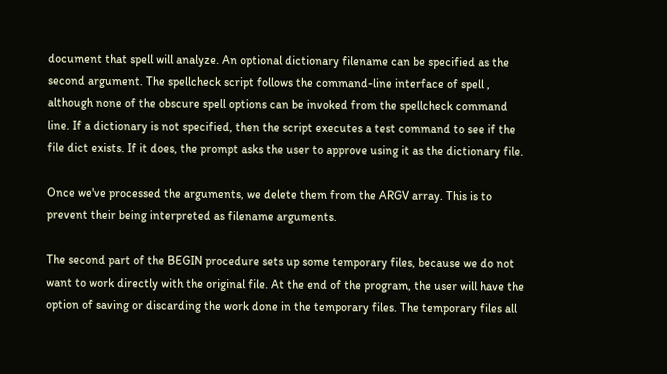document that spell will analyze. An optional dictionary filename can be specified as the second argument. The spellcheck script follows the command-line interface of spell , although none of the obscure spell options can be invoked from the spellcheck command line. If a dictionary is not specified, then the script executes a test command to see if the file dict exists. If it does, the prompt asks the user to approve using it as the dictionary file.

Once we've processed the arguments, we delete them from the ARGV array. This is to prevent their being interpreted as filename arguments.

The second part of the BEGIN procedure sets up some temporary files, because we do not want to work directly with the original file. At the end of the program, the user will have the option of saving or discarding the work done in the temporary files. The temporary files all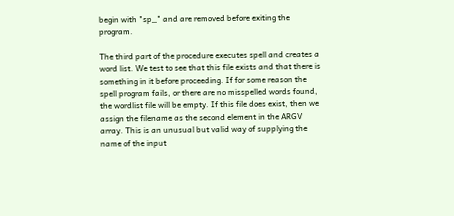begin with "sp_" and are removed before exiting the program.

The third part of the procedure executes spell and creates a word list. We test to see that this file exists and that there is something in it before proceeding. If for some reason the spell program fails, or there are no misspelled words found, the wordlist file will be empty. If this file does exist, then we assign the filename as the second element in the ARGV array. This is an unusual but valid way of supplying the name of the input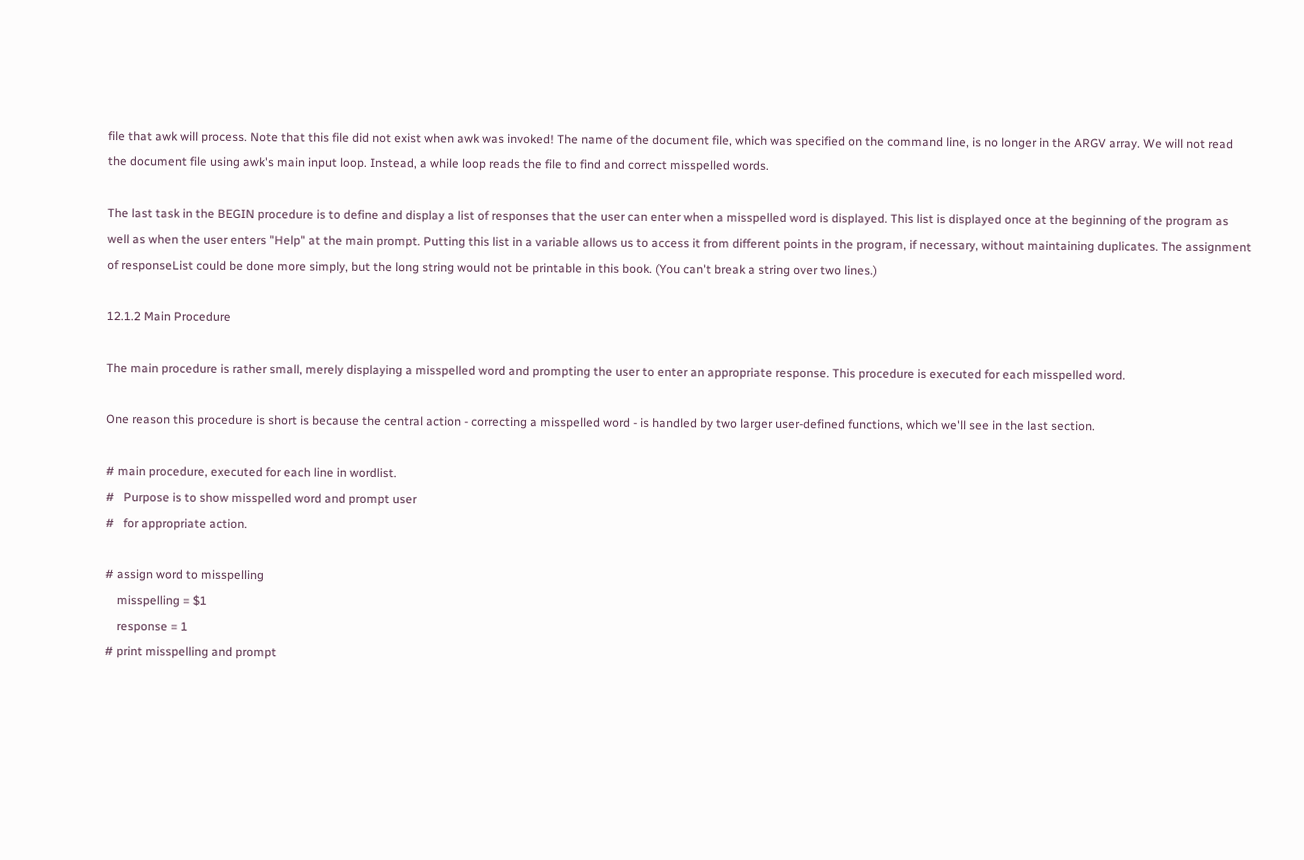file that awk will process. Note that this file did not exist when awk was invoked! The name of the document file, which was specified on the command line, is no longer in the ARGV array. We will not read the document file using awk's main input loop. Instead, a while loop reads the file to find and correct misspelled words.

The last task in the BEGIN procedure is to define and display a list of responses that the user can enter when a misspelled word is displayed. This list is displayed once at the beginning of the program as well as when the user enters "Help" at the main prompt. Putting this list in a variable allows us to access it from different points in the program, if necessary, without maintaining duplicates. The assignment of responseList could be done more simply, but the long string would not be printable in this book. (You can't break a string over two lines.)

12.1.2 Main Procedure

The main procedure is rather small, merely displaying a misspelled word and prompting the user to enter an appropriate response. This procedure is executed for each misspelled word.

One reason this procedure is short is because the central action - correcting a misspelled word - is handled by two larger user-defined functions, which we'll see in the last section.

# main procedure, executed for each line in wordlist.
#   Purpose is to show misspelled word and prompt user
#   for appropriate action.

# assign word to misspelling
    misspelling = $1
    response = 1
# print misspelling and prompt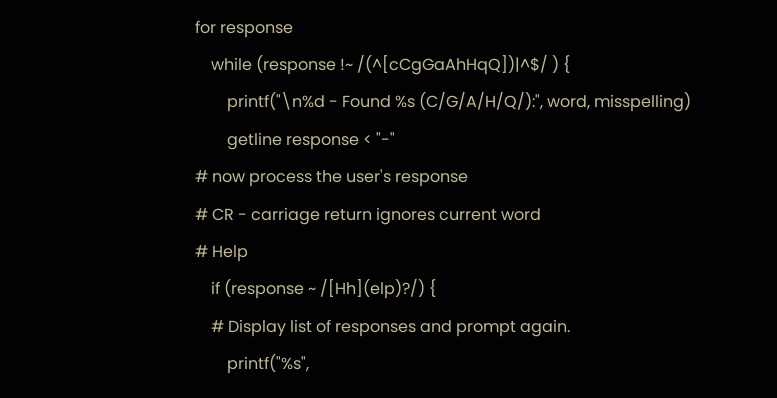for response
    while (response !~ /(^[cCgGaAhHqQ])|^$/ ) {
        printf("\n%d - Found %s (C/G/A/H/Q/):", word, misspelling)
        getline response < "-"
# now process the user's response
# CR - carriage return ignores current word
# Help
    if (response ~ /[Hh](elp)?/) {
    # Display list of responses and prompt again.
        printf("%s",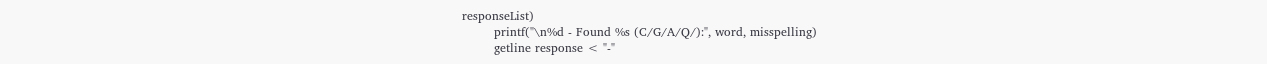responseList)
        printf("\n%d - Found %s (C/G/A/Q/):", word, misspelling)
        getline response < "-"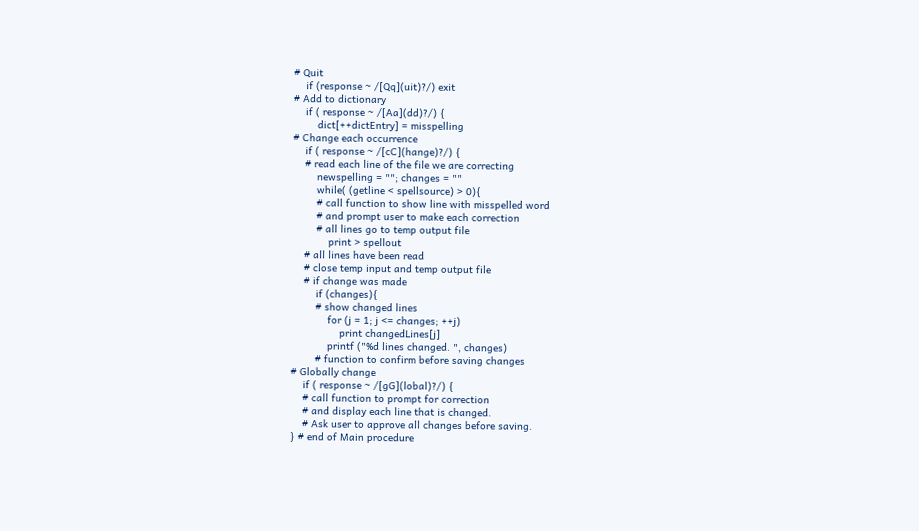# Quit
    if (response ~ /[Qq](uit)?/) exit
# Add to dictionary
    if ( response ~ /[Aa](dd)?/) {
        dict[++dictEntry] = misspelling
# Change each occurrence
    if ( response ~ /[cC](hange)?/) {
    # read each line of the file we are correcting
        newspelling = ""; changes = ""
        while( (getline < spellsource) > 0){
        # call function to show line with misspelled word
        # and prompt user to make each correction
        # all lines go to temp output file
            print > spellout
    # all lines have been read
    # close temp input and temp output file
    # if change was made
        if (changes){
        # show changed lines
            for (j = 1; j <= changes; ++j)
                print changedLines[j]
            printf ("%d lines changed. ", changes)
        # function to confirm before saving changes
# Globally change
    if ( response ~ /[gG](lobal)?/) {
    # call function to prompt for correction
    # and display each line that is changed.
    # Ask user to approve all changes before saving.
} # end of Main procedure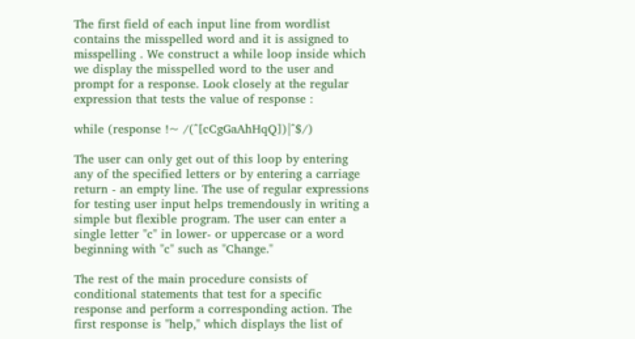The first field of each input line from wordlist contains the misspelled word and it is assigned to misspelling . We construct a while loop inside which we display the misspelled word to the user and prompt for a response. Look closely at the regular expression that tests the value of response :

while (response !~ /(^[cCgGaAhHqQ])|^$/)

The user can only get out of this loop by entering any of the specified letters or by entering a carriage return - an empty line. The use of regular expressions for testing user input helps tremendously in writing a simple but flexible program. The user can enter a single letter "c" in lower- or uppercase or a word beginning with "c" such as "Change."

The rest of the main procedure consists of conditional statements that test for a specific response and perform a corresponding action. The first response is "help," which displays the list of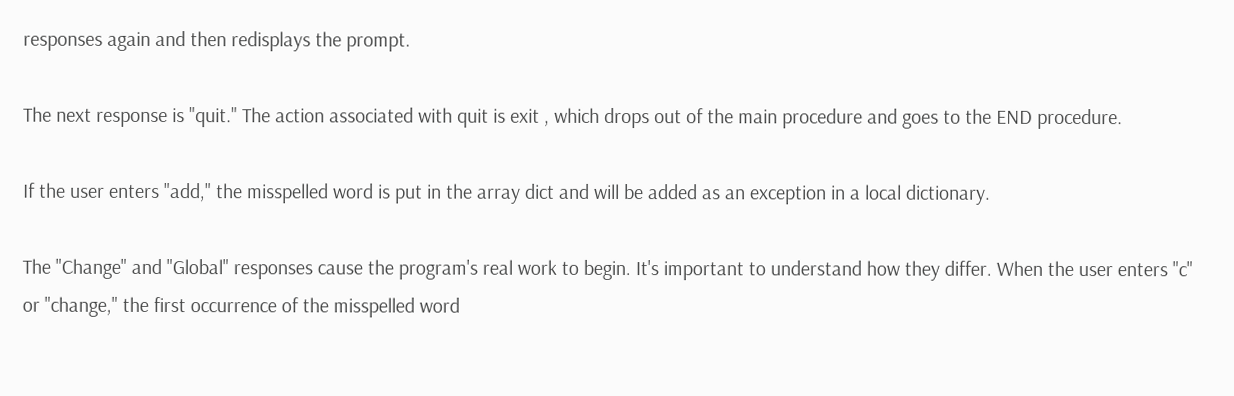responses again and then redisplays the prompt.

The next response is "quit." The action associated with quit is exit , which drops out of the main procedure and goes to the END procedure.

If the user enters "add," the misspelled word is put in the array dict and will be added as an exception in a local dictionary.

The "Change" and "Global" responses cause the program's real work to begin. It's important to understand how they differ. When the user enters "c" or "change," the first occurrence of the misspelled word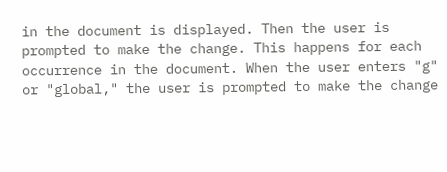in the document is displayed. Then the user is prompted to make the change. This happens for each occurrence in the document. When the user enters "g" or "global," the user is prompted to make the change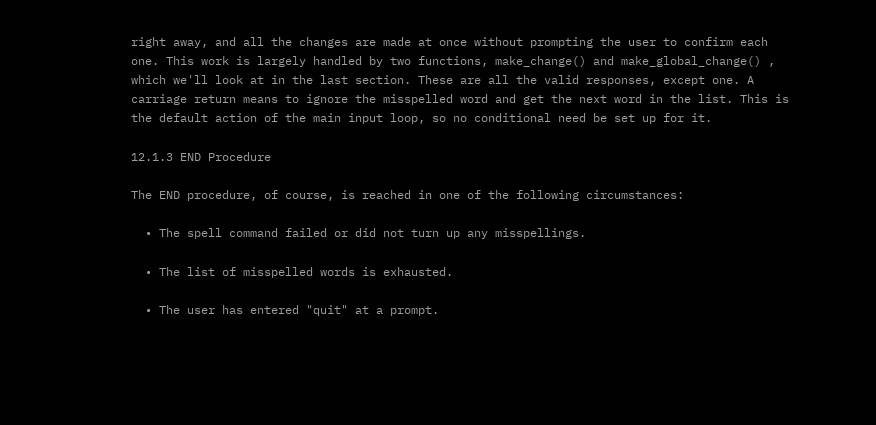right away, and all the changes are made at once without prompting the user to confirm each one. This work is largely handled by two functions, make_change() and make_global_change() , which we'll look at in the last section. These are all the valid responses, except one. A carriage return means to ignore the misspelled word and get the next word in the list. This is the default action of the main input loop, so no conditional need be set up for it.

12.1.3 END Procedure

The END procedure, of course, is reached in one of the following circumstances:

  • The spell command failed or did not turn up any misspellings.

  • The list of misspelled words is exhausted.

  • The user has entered "quit" at a prompt.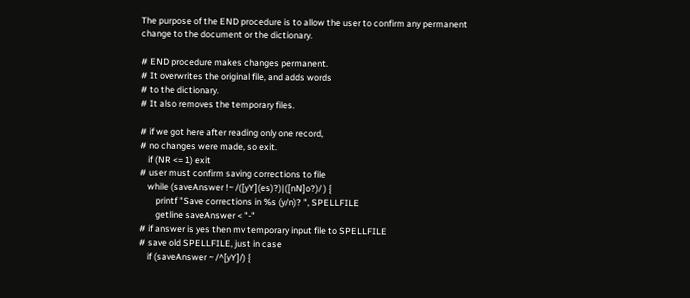The purpose of the END procedure is to allow the user to confirm any permanent change to the document or the dictionary.

# END procedure makes changes permanent.
# It overwrites the original file, and adds words
# to the dictionary.
# It also removes the temporary files.

# if we got here after reading only one record,
# no changes were made, so exit.
    if (NR <= 1) exit
# user must confirm saving corrections to file
    while (saveAnswer !~ /([yY](es)?)|([nN]o?)/ ) {
        printf "Save corrections in %s (y/n)? ", SPELLFILE
        getline saveAnswer < "-"
# if answer is yes then mv temporary input file to SPELLFILE
# save old SPELLFILE, just in case
    if (saveAnswer ~ /^[yY]/) {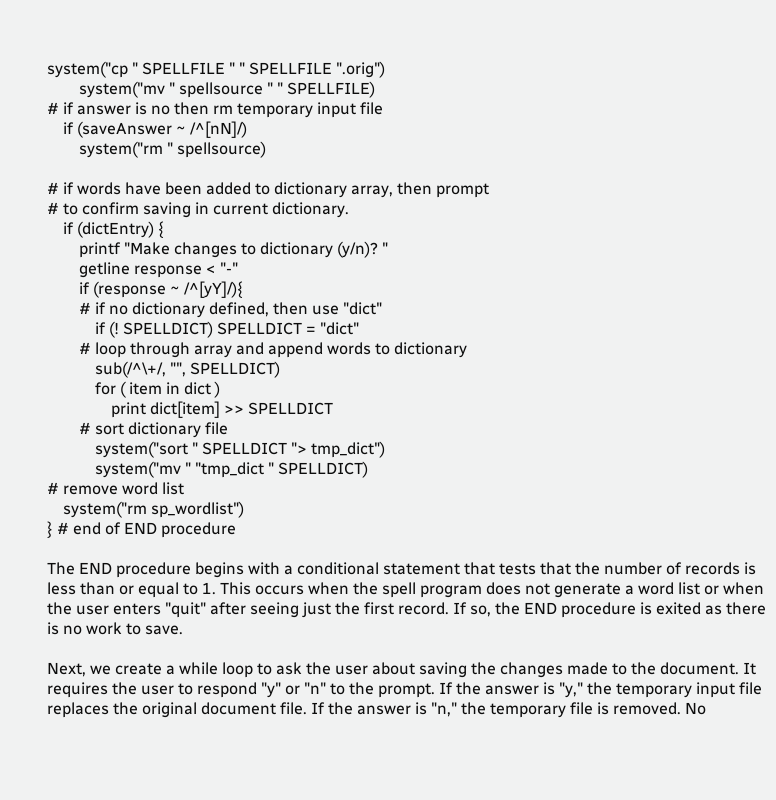system("cp " SPELLFILE " " SPELLFILE ".orig")
        system("mv " spellsource " " SPELLFILE)
# if answer is no then rm temporary input file
    if (saveAnswer ~ /^[nN]/)
        system("rm " spellsource)

# if words have been added to dictionary array, then prompt
# to confirm saving in current dictionary.
    if (dictEntry) {
        printf "Make changes to dictionary (y/n)? "
        getline response < "-"
        if (response ~ /^[yY]/){
        # if no dictionary defined, then use "dict"
            if (! SPELLDICT) SPELLDICT = "dict"
        # loop through array and append words to dictionary
            sub(/^\+/, "", SPELLDICT)
            for ( item in dict )
                print dict[item] >> SPELLDICT
        # sort dictionary file
            system("sort " SPELLDICT "> tmp_dict")
            system("mv " "tmp_dict " SPELLDICT)
# remove word list
    system("rm sp_wordlist")
} # end of END procedure

The END procedure begins with a conditional statement that tests that the number of records is less than or equal to 1. This occurs when the spell program does not generate a word list or when the user enters "quit" after seeing just the first record. If so, the END procedure is exited as there is no work to save.

Next, we create a while loop to ask the user about saving the changes made to the document. It requires the user to respond "y" or "n" to the prompt. If the answer is "y," the temporary input file replaces the original document file. If the answer is "n," the temporary file is removed. No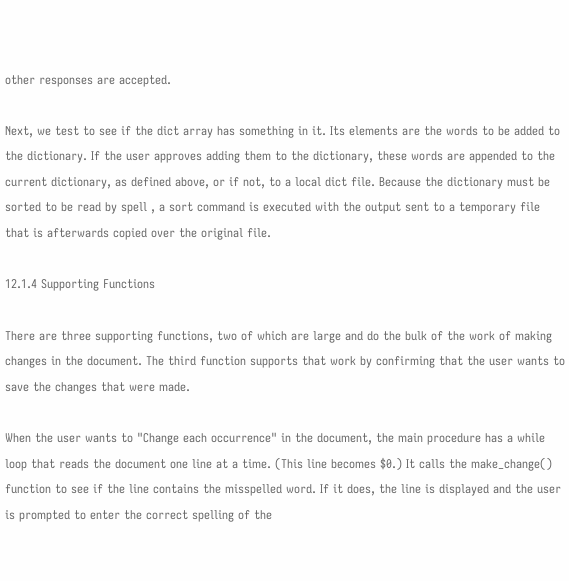other responses are accepted.

Next, we test to see if the dict array has something in it. Its elements are the words to be added to the dictionary. If the user approves adding them to the dictionary, these words are appended to the current dictionary, as defined above, or if not, to a local dict file. Because the dictionary must be sorted to be read by spell , a sort command is executed with the output sent to a temporary file that is afterwards copied over the original file.

12.1.4 Supporting Functions

There are three supporting functions, two of which are large and do the bulk of the work of making changes in the document. The third function supports that work by confirming that the user wants to save the changes that were made.

When the user wants to "Change each occurrence" in the document, the main procedure has a while loop that reads the document one line at a time. (This line becomes $0.) It calls the make_change() function to see if the line contains the misspelled word. If it does, the line is displayed and the user is prompted to enter the correct spelling of the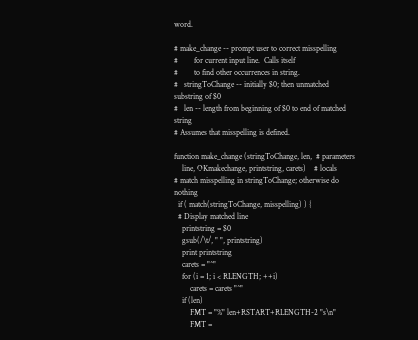word.

# make_change -- prompt user to correct misspelling
#        for current input line.  Calls itself
#        to find other occurrences in string.
#   stringToChange -- initially $0; then unmatched substring of $0
#   len -- length from beginning of $0 to end of matched string
# Assumes that misspelling is defined.

function make_change (stringToChange, len,  # parameters
    line, OKmakechange, printstring, carets)    # locals
# match misspelling in stringToChange; otherwise do nothing
  if ( match(stringToChange, misspelling) ) {
  # Display matched line
    printstring = $0
    gsub(/\t/, " ", printstring)
    print printstring
    carets = "^"
    for (i = 1; i < RLENGTH; ++i)
        carets = carets "^"
    if (len)
        FMT = "%" len+RSTART+RLENGTH-2 "s\n"
        FMT =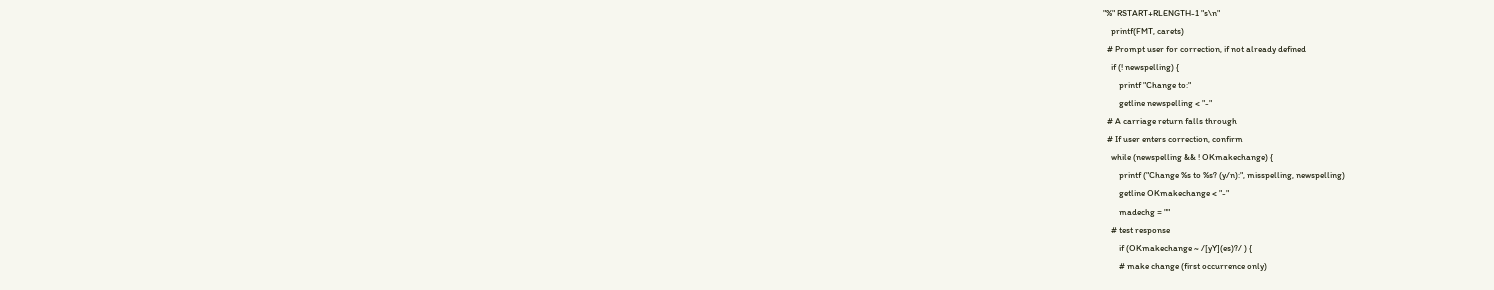"%" RSTART+RLENGTH-1 "s\n"
    printf(FMT, carets)
  # Prompt user for correction, if not already defined
    if (! newspelling) {
        printf "Change to:"
        getline newspelling < "-"
  # A carriage return falls through
  # If user enters correction, confirm
    while (newspelling && ! OKmakechange) {
        printf ("Change %s to %s? (y/n):", misspelling, newspelling)
        getline OKmakechange < "-"
        madechg = ""
    # test response
        if (OKmakechange ~ /[yY](es)?/ ) {
        # make change (first occurrence only)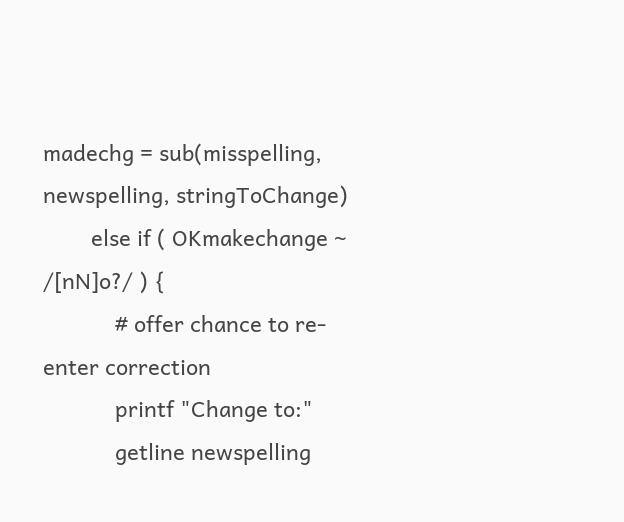madechg = sub(misspelling, newspelling, stringToChange)
        else if ( OKmakechange ~ /[nN]o?/ ) {
            # offer chance to re-enter correction
            printf "Change to:"
            getline newspelling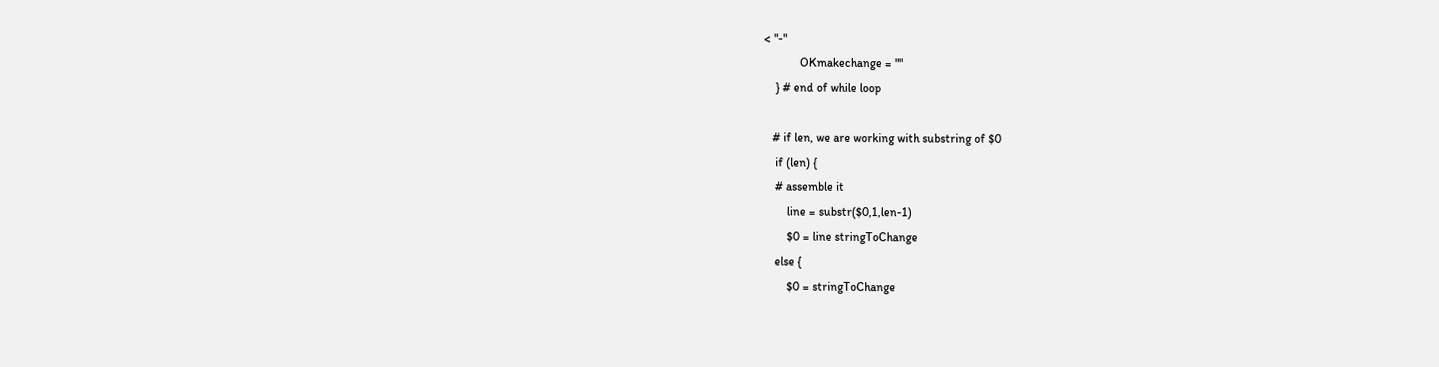< "-"
            OKmakechange = ""
    } # end of while loop

   # if len, we are working with substring of $0
    if (len) {
    # assemble it
        line = substr($0,1,len-1)
        $0 = line stringToChange
    else {
        $0 = stringToChange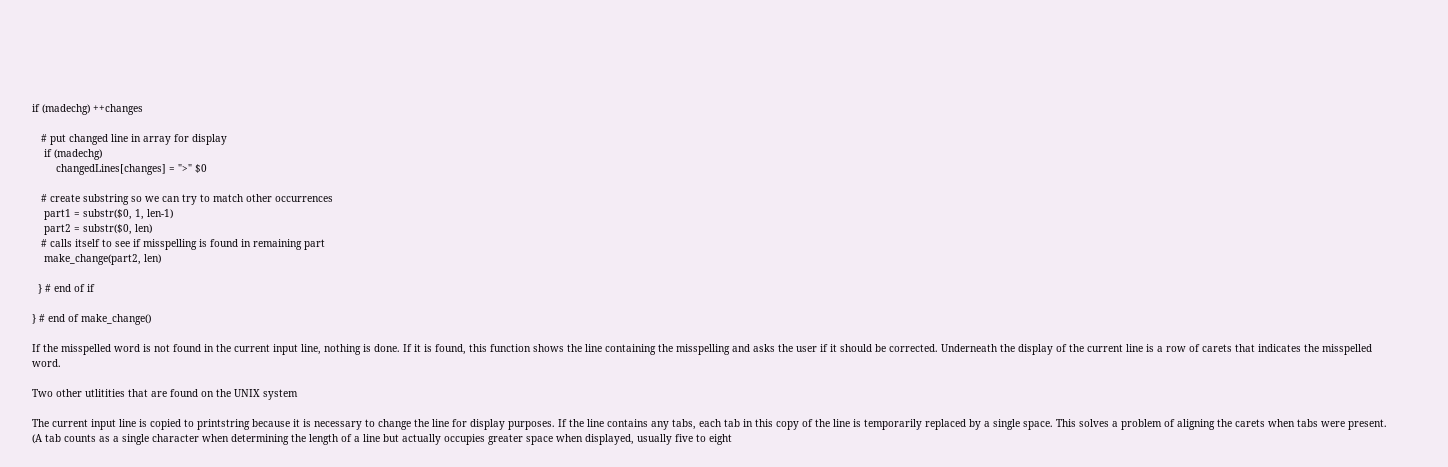if (madechg) ++changes

   # put changed line in array for display
    if (madechg)
        changedLines[changes] = ">" $0

   # create substring so we can try to match other occurrences
    part1 = substr($0, 1, len-1)
    part2 = substr($0, len)
   # calls itself to see if misspelling is found in remaining part
    make_change(part2, len)

  } # end of if

} # end of make_change()

If the misspelled word is not found in the current input line, nothing is done. If it is found, this function shows the line containing the misspelling and asks the user if it should be corrected. Underneath the display of the current line is a row of carets that indicates the misspelled word.

Two other utlitities that are found on the UNIX system

The current input line is copied to printstring because it is necessary to change the line for display purposes. If the line contains any tabs, each tab in this copy of the line is temporarily replaced by a single space. This solves a problem of aligning the carets when tabs were present. (A tab counts as a single character when determining the length of a line but actually occupies greater space when displayed, usually five to eight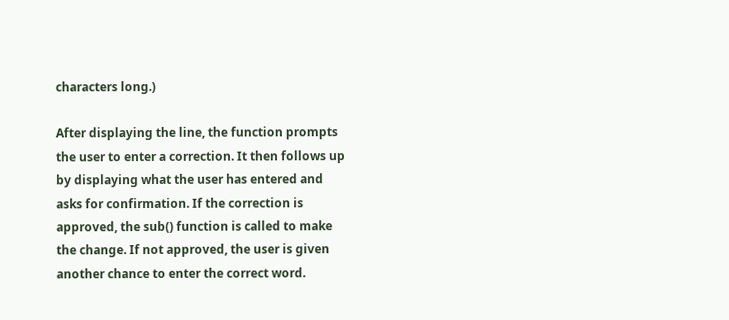characters long.)

After displaying the line, the function prompts the user to enter a correction. It then follows up by displaying what the user has entered and asks for confirmation. If the correction is approved, the sub() function is called to make the change. If not approved, the user is given another chance to enter the correct word.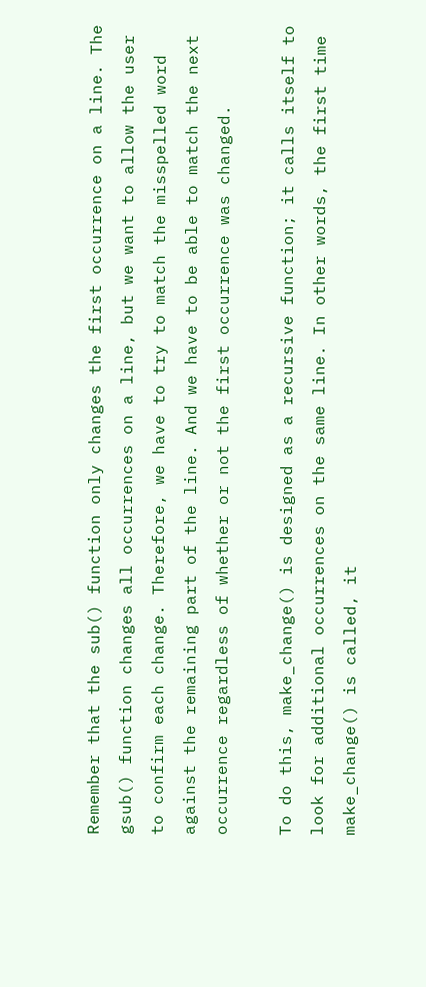Remember that the sub() function only changes the first occurrence on a line. The gsub() function changes all occurrences on a line, but we want to allow the user to confirm each change. Therefore, we have to try to match the misspelled word against the remaining part of the line. And we have to be able to match the next occurrence regardless of whether or not the first occurrence was changed.

To do this, make_change() is designed as a recursive function; it calls itself to look for additional occurrences on the same line. In other words, the first time make_change() is called, it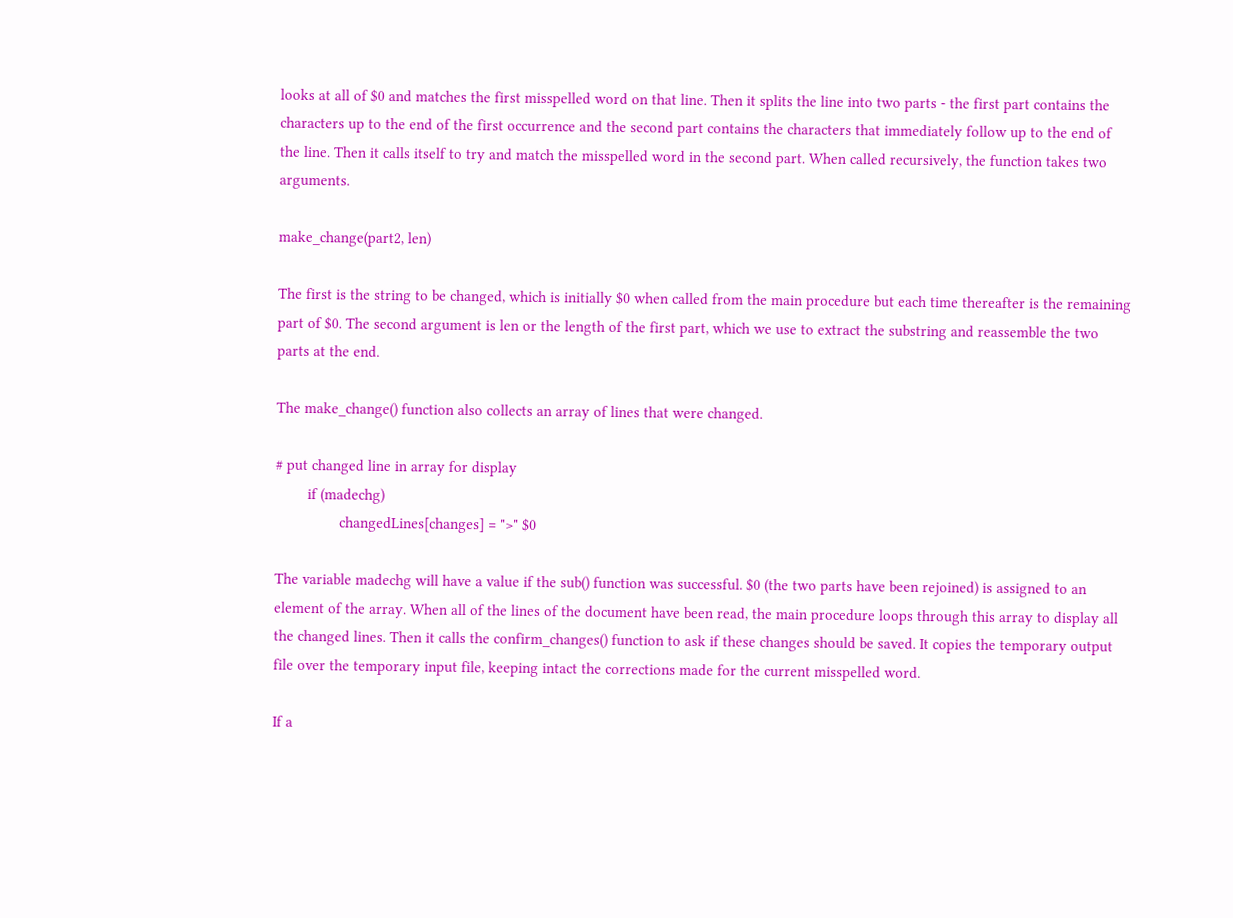looks at all of $0 and matches the first misspelled word on that line. Then it splits the line into two parts - the first part contains the characters up to the end of the first occurrence and the second part contains the characters that immediately follow up to the end of the line. Then it calls itself to try and match the misspelled word in the second part. When called recursively, the function takes two arguments.

make_change(part2, len)

The first is the string to be changed, which is initially $0 when called from the main procedure but each time thereafter is the remaining part of $0. The second argument is len or the length of the first part, which we use to extract the substring and reassemble the two parts at the end.

The make_change() function also collects an array of lines that were changed.

# put changed line in array for display
        if (madechg)
                changedLines[changes] = ">" $0

The variable madechg will have a value if the sub() function was successful. $0 (the two parts have been rejoined) is assigned to an element of the array. When all of the lines of the document have been read, the main procedure loops through this array to display all the changed lines. Then it calls the confirm_changes() function to ask if these changes should be saved. It copies the temporary output file over the temporary input file, keeping intact the corrections made for the current misspelled word.

If a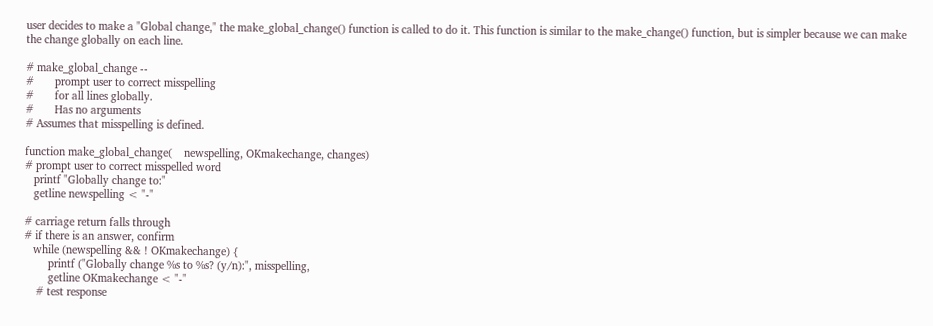user decides to make a "Global change," the make_global_change() function is called to do it. This function is similar to the make_change() function, but is simpler because we can make the change globally on each line.

# make_global_change --
#       prompt user to correct misspelling
#       for all lines globally.
#       Has no arguments
# Assumes that misspelling is defined.

function make_global_change(    newspelling, OKmakechange, changes)
# prompt user to correct misspelled word
   printf "Globally change to:"
   getline newspelling < "-"

# carriage return falls through
# if there is an answer, confirm
   while (newspelling && ! OKmakechange) {
        printf ("Globally change %s to %s? (y/n):", misspelling,
        getline OKmakechange < "-"
    # test response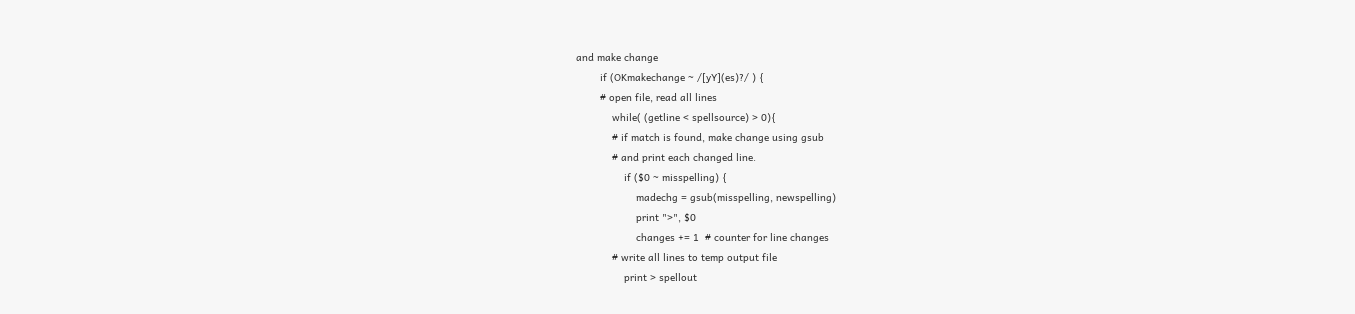and make change
        if (OKmakechange ~ /[yY](es)?/ ) {
        # open file, read all lines
            while( (getline < spellsource) > 0){
            # if match is found, make change using gsub
            # and print each changed line.
                if ($0 ~ misspelling) {
                    madechg = gsub(misspelling, newspelling)
                    print ">", $0
                    changes += 1  # counter for line changes
            # write all lines to temp output file
                print > spellout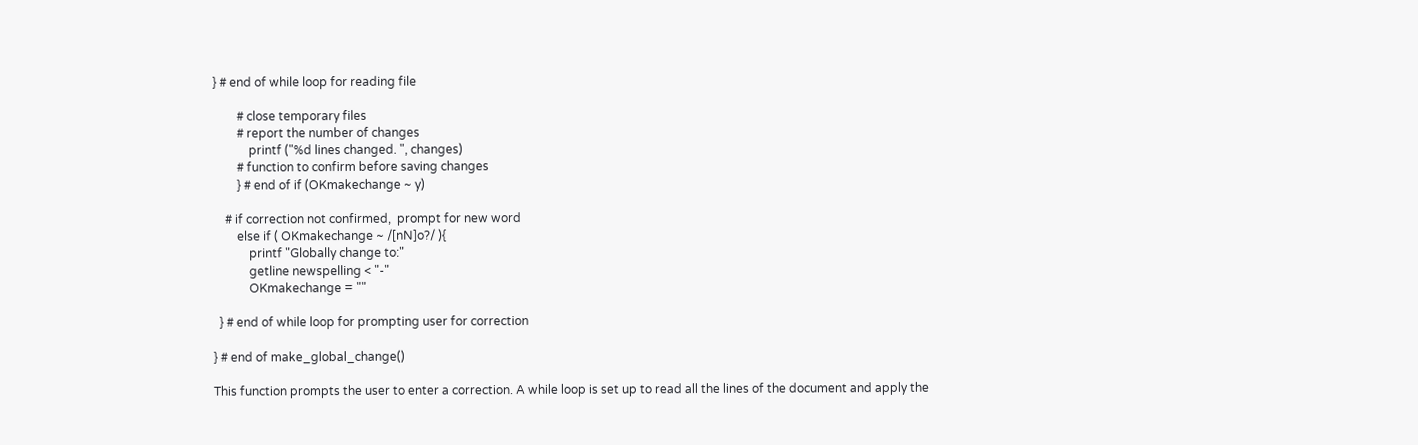} # end of while loop for reading file

        # close temporary files
        # report the number of changes
            printf ("%d lines changed. ", changes)
        # function to confirm before saving changes
        } # end of if (OKmakechange ~ y)

    # if correction not confirmed,  prompt for new word
        else if ( OKmakechange ~ /[nN]o?/ ){
            printf "Globally change to:"
            getline newspelling < "-"
            OKmakechange = ""

  } # end of while loop for prompting user for correction

} # end of make_global_change()

This function prompts the user to enter a correction. A while loop is set up to read all the lines of the document and apply the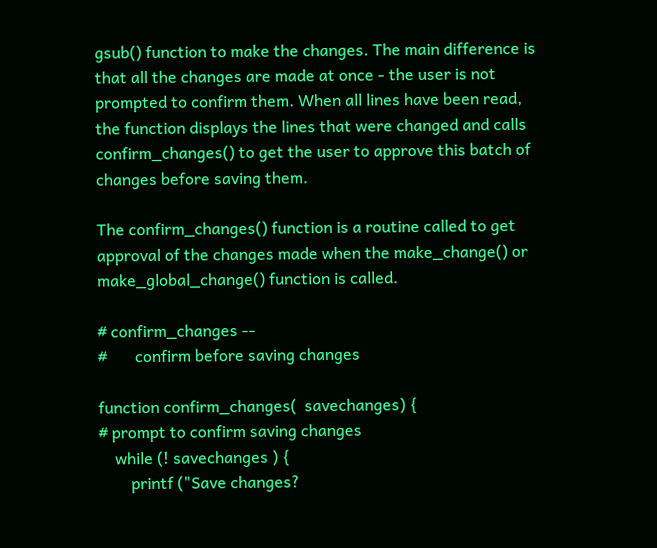gsub() function to make the changes. The main difference is that all the changes are made at once - the user is not prompted to confirm them. When all lines have been read, the function displays the lines that were changed and calls confirm_changes() to get the user to approve this batch of changes before saving them.

The confirm_changes() function is a routine called to get approval of the changes made when the make_change() or make_global_change() function is called.

# confirm_changes --
#       confirm before saving changes

function confirm_changes(  savechanges) {
# prompt to confirm saving changes
    while (! savechanges ) {
        printf ("Save changes?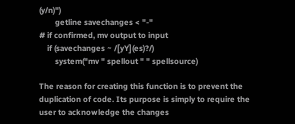(y/n)")
        getline savechanges < "-"
# if confirmed, mv output to input
    if (savechanges ~ /[yY](es)?/)
        system("mv " spellout " " spellsource)

The reason for creating this function is to prevent the duplication of code. Its purpose is simply to require the user to acknowledge the changes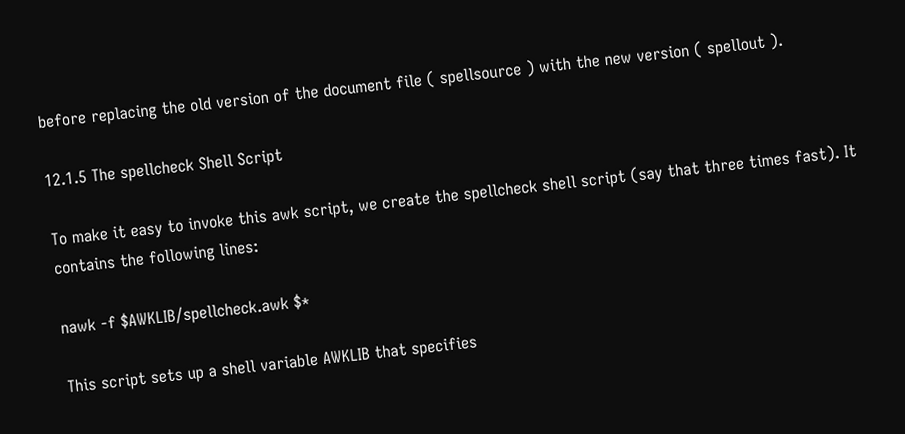before replacing the old version of the document file ( spellsource ) with the new version ( spellout ).

12.1.5 The spellcheck Shell Script

To make it easy to invoke this awk script, we create the spellcheck shell script (say that three times fast). It contains the following lines:

nawk -f $AWKLIB/spellcheck.awk $*

This script sets up a shell variable AWKLIB that specifies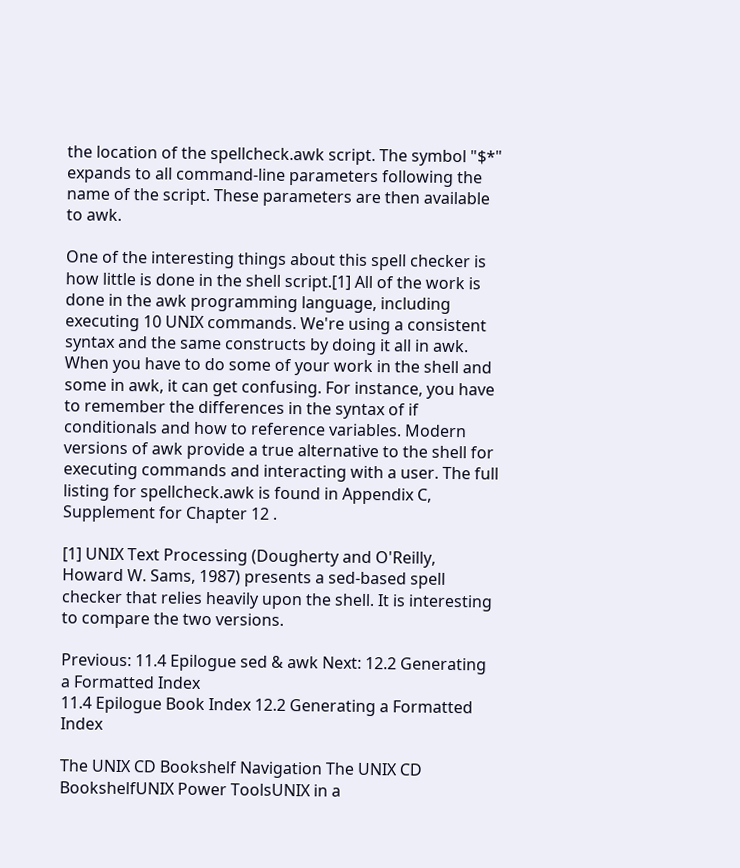the location of the spellcheck.awk script. The symbol "$*" expands to all command-line parameters following the name of the script. These parameters are then available to awk.

One of the interesting things about this spell checker is how little is done in the shell script.[1] All of the work is done in the awk programming language, including executing 10 UNIX commands. We're using a consistent syntax and the same constructs by doing it all in awk. When you have to do some of your work in the shell and some in awk, it can get confusing. For instance, you have to remember the differences in the syntax of if conditionals and how to reference variables. Modern versions of awk provide a true alternative to the shell for executing commands and interacting with a user. The full listing for spellcheck.awk is found in Appendix C, Supplement for Chapter 12 .

[1] UNIX Text Processing (Dougherty and O'Reilly, Howard W. Sams, 1987) presents a sed-based spell checker that relies heavily upon the shell. It is interesting to compare the two versions.

Previous: 11.4 Epilogue sed & awk Next: 12.2 Generating a Formatted Index
11.4 Epilogue Book Index 12.2 Generating a Formatted Index

The UNIX CD Bookshelf Navigation The UNIX CD BookshelfUNIX Power ToolsUNIX in a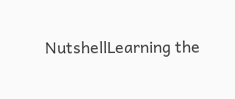NutshellLearning the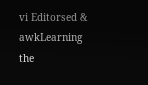vi Editorsed & awkLearning the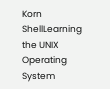Korn ShellLearning the UNIX Operating System